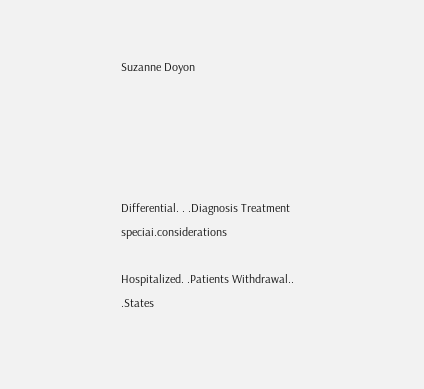Suzanne Doyon





Differential. . .Diagnosis Treatment speciai.considerations

Hospitalized. .Patients Withdrawal.. .States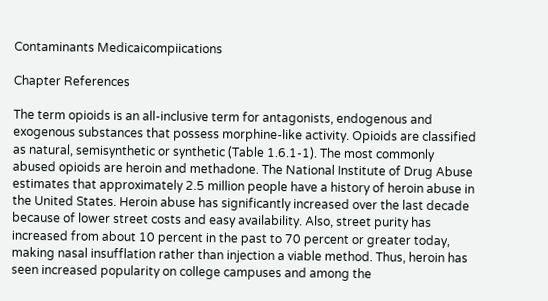Contaminants Medicaicompiications

Chapter References

The term opioids is an all-inclusive term for antagonists, endogenous and exogenous substances that possess morphine-like activity. Opioids are classified as natural, semisynthetic or synthetic (Table 1.6.1-1). The most commonly abused opioids are heroin and methadone. The National Institute of Drug Abuse estimates that approximately 2.5 million people have a history of heroin abuse in the United States. Heroin abuse has significantly increased over the last decade because of lower street costs and easy availability. Also, street purity has increased from about 10 percent in the past to 70 percent or greater today, making nasal insufflation rather than injection a viable method. Thus, heroin has seen increased popularity on college campuses and among the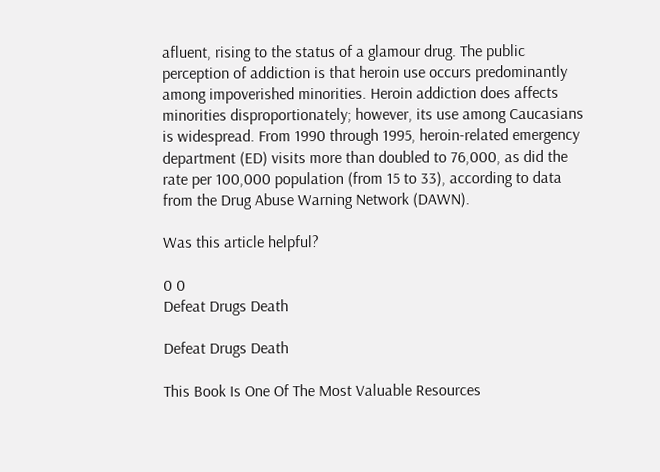afluent, rising to the status of a glamour drug. The public perception of addiction is that heroin use occurs predominantly among impoverished minorities. Heroin addiction does affects minorities disproportionately; however, its use among Caucasians is widespread. From 1990 through 1995, heroin-related emergency department (ED) visits more than doubled to 76,000, as did the rate per 100,000 population (from 15 to 33), according to data from the Drug Abuse Warning Network (DAWN).

Was this article helpful?

0 0
Defeat Drugs Death

Defeat Drugs Death

This Book Is One Of The Most Valuable Resources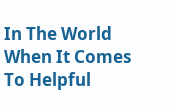In The World When It Comes To Helpful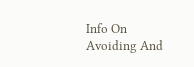Info On Avoiding And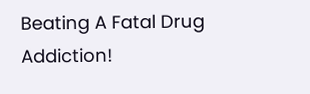Beating A Fatal Drug Addiction!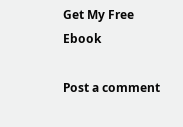Get My Free Ebook

Post a comment